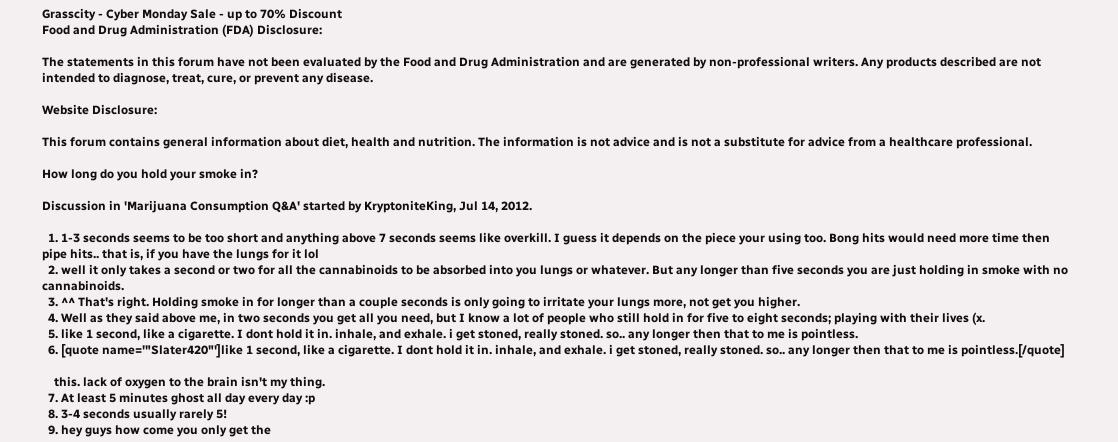Grasscity - Cyber Monday Sale - up to 70% Discount
Food and Drug Administration (FDA) Disclosure:

The statements in this forum have not been evaluated by the Food and Drug Administration and are generated by non-professional writers. Any products described are not intended to diagnose, treat, cure, or prevent any disease.

Website Disclosure:

This forum contains general information about diet, health and nutrition. The information is not advice and is not a substitute for advice from a healthcare professional.

How long do you hold your smoke in?

Discussion in 'Marijuana Consumption Q&A' started by KryptoniteKing, Jul 14, 2012.

  1. 1-3 seconds seems to be too short and anything above 7 seconds seems like overkill. I guess it depends on the piece your using too. Bong hits would need more time then pipe hits.. that is, if you have the lungs for it lol
  2. well it only takes a second or two for all the cannabinoids to be absorbed into you lungs or whatever. But any longer than five seconds you are just holding in smoke with no cannabinoids.
  3. ^^ That's right. Holding smoke in for longer than a couple seconds is only going to irritate your lungs more, not get you higher.
  4. Well as they said above me, in two seconds you get all you need, but I know a lot of people who still hold in for five to eight seconds; playing with their lives (x.
  5. like 1 second, like a cigarette. I dont hold it in. inhale, and exhale. i get stoned, really stoned. so.. any longer then that to me is pointless.
  6. [quote name='"Slater420"']like 1 second, like a cigarette. I dont hold it in. inhale, and exhale. i get stoned, really stoned. so.. any longer then that to me is pointless.[/quote]

    this. lack of oxygen to the brain isn't my thing.
  7. At least 5 minutes ghost all day every day :p
  8. 3-4 seconds usually rarely 5!
  9. hey guys how come you only get the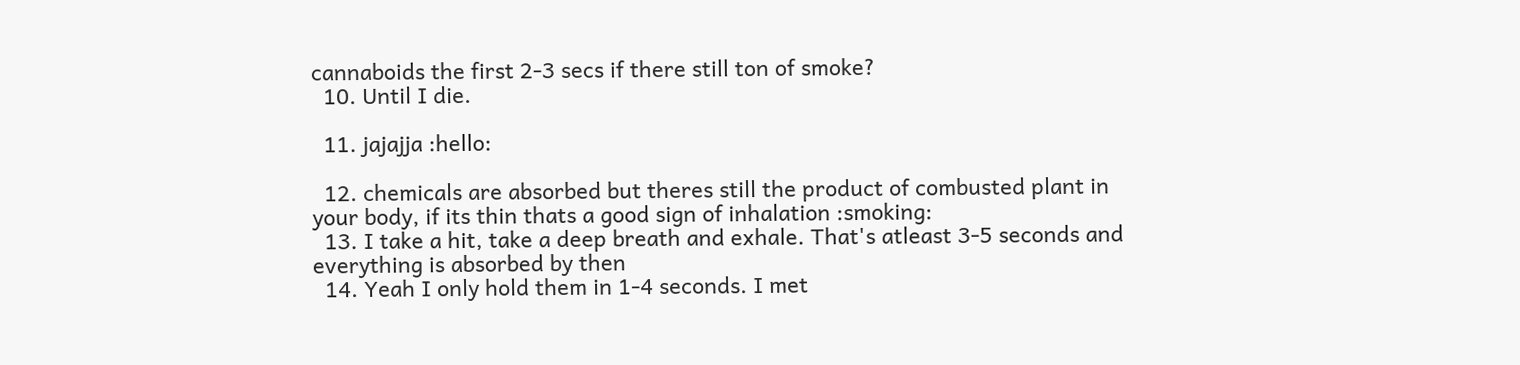cannaboids the first 2-3 secs if there still ton of smoke?
  10. Until I die.

  11. jajajja :hello:

  12. chemicals are absorbed but theres still the product of combusted plant in your body, if its thin thats a good sign of inhalation :smoking:
  13. I take a hit, take a deep breath and exhale. That's atleast 3-5 seconds and everything is absorbed by then
  14. Yeah I only hold them in 1-4 seconds. I met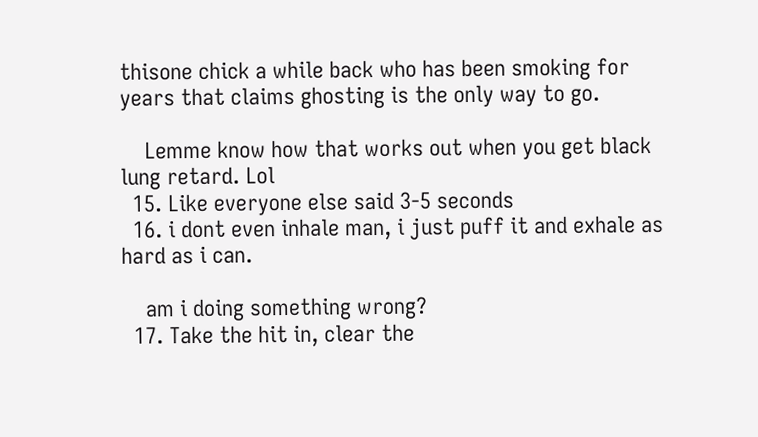thisone chick a while back who has been smoking for years that claims ghosting is the only way to go.

    Lemme know how that works out when you get black lung retard. Lol
  15. Like everyone else said 3-5 seconds
  16. i dont even inhale man, i just puff it and exhale as hard as i can.

    am i doing something wrong?
  17. Take the hit in, clear the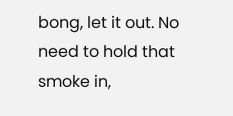bong, let it out. No need to hold that smoke in,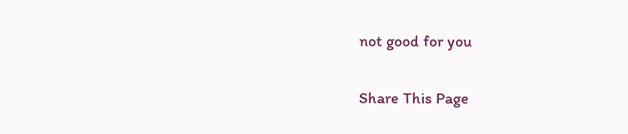not good for you

Share This Page